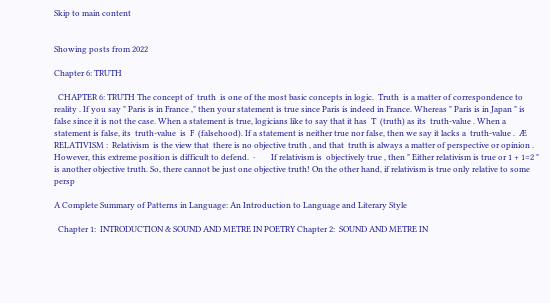Skip to main content


Showing posts from 2022

Chapter 6: TRUTH

  CHAPTER 6: TRUTH The concept of  truth  is one of the most basic concepts in logic.  Truth  is a matter of correspondence to  reality . If you say " Paris is in France ," then your statement is true since Paris is indeed in France. Whereas " Paris is in Japan " is false since it is not the case. When a statement is true, logicians like to say that it has  T  (truth) as its  truth-value . When a statement is false, its  truth-value  is  F  (falsehood). If a statement is neither true nor false, then we say it lacks a  truth-value .  Æ   RELATIVISM :  Relativism  is the view that  there is no objective truth , and that  truth is always a matter of perspective or opinion . However, this extreme position is difficult to defend.  ·        If relativism is  objectively true , then " Either relativism is true or 1 + 1=2 " is another objective truth. So, there cannot be just one objective truth! On the other hand, if relativism is true only relative to some persp

A Complete Summary of Patterns in Language: An Introduction to Language and Literary Style

  Chapter 1:  INTRODUCTION & SOUND AND METRE IN POETRY Chapter 2:  SOUND AND METRE IN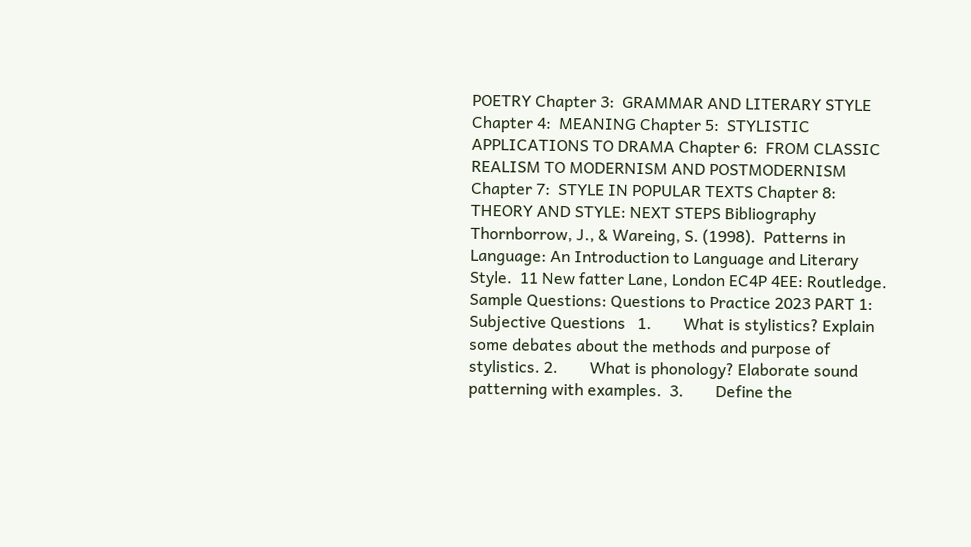POETRY Chapter 3:  GRAMMAR AND LITERARY STYLE Chapter 4:  MEANING Chapter 5:  STYLISTIC APPLICATIONS TO DRAMA Chapter 6:  FROM CLASSIC REALISM TO MODERNISM AND POSTMODERNISM Chapter 7:  STYLE IN POPULAR TEXTS Chapter 8:  THEORY AND STYLE: NEXT STEPS Bibliography Thornborrow, J., & Wareing, S. (1998).  Patterns in Language: An Introduction to Language and Literary Style.  11 New fatter Lane, London EC4P 4EE: Routledge.   Sample Questions: Questions to Practice 2023 PART 1: Subjective Questions   1.        What is stylistics? Explain some debates about the methods and purpose of stylistics. 2.        What is phonology? Elaborate sound patterning with examples.  3.        Define the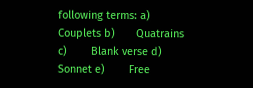following terms: a)        Couplets b)       Quatrains c)        Blank verse d)       Sonnet e)        Free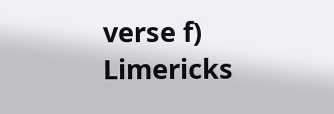verse f)        Limericks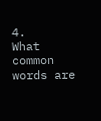4.        What common words are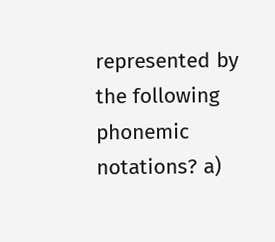represented by the following phonemic notations? a)